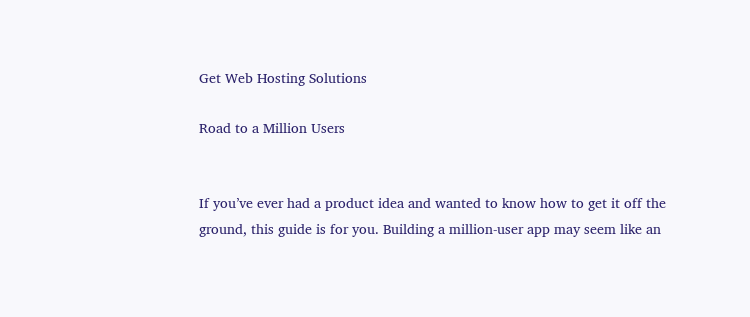Get Web Hosting Solutions

Road to a Million Users


If you’ve ever had a product idea and wanted to know how to get it off the ground, this guide is for you. Building a million-user app may seem like an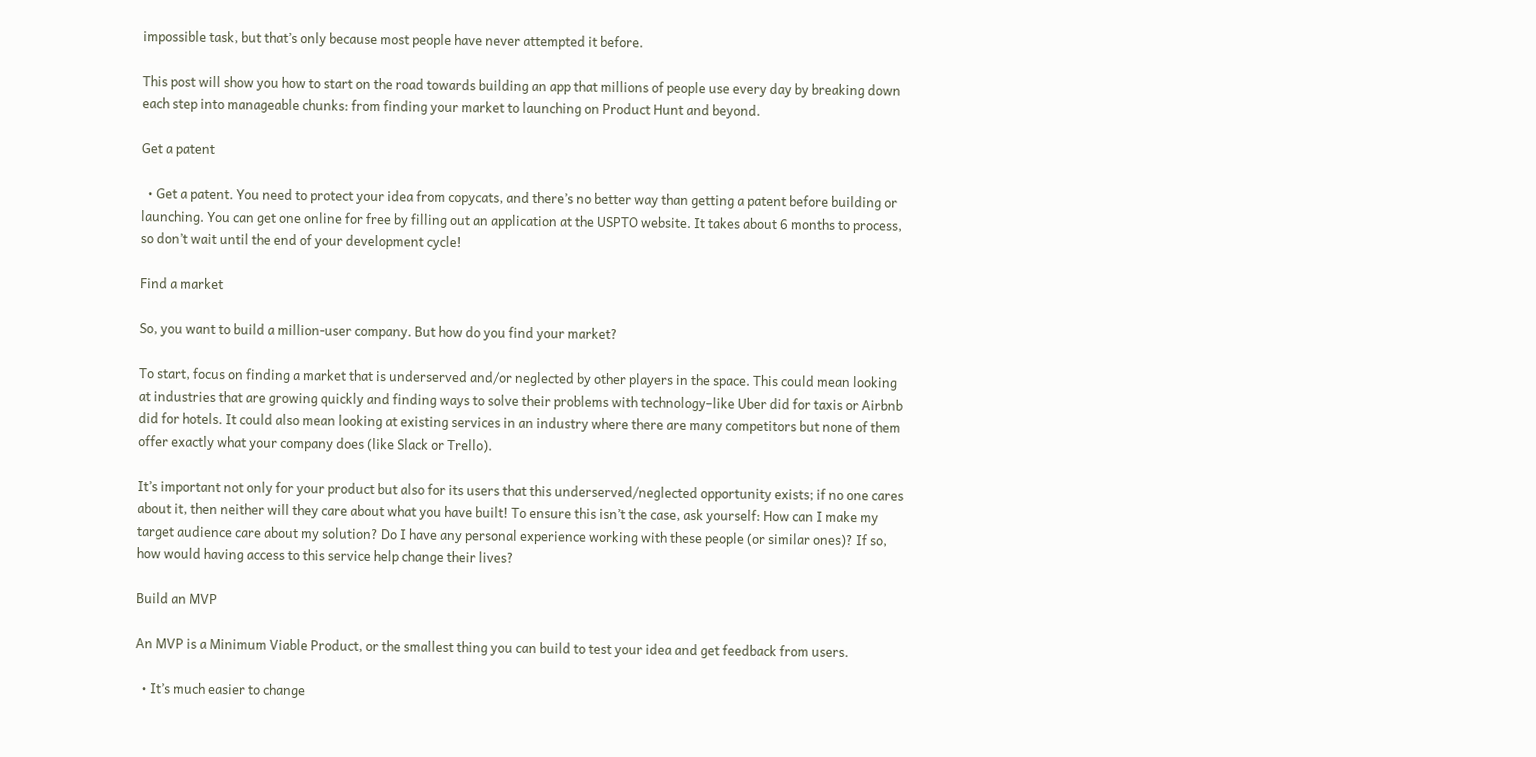impossible task, but that’s only because most people have never attempted it before.

This post will show you how to start on the road towards building an app that millions of people use every day by breaking down each step into manageable chunks: from finding your market to launching on Product Hunt and beyond.

Get a patent

  • Get a patent. You need to protect your idea from copycats, and there’s no better way than getting a patent before building or launching. You can get one online for free by filling out an application at the USPTO website. It takes about 6 months to process, so don’t wait until the end of your development cycle!

Find a market

So, you want to build a million-user company. But how do you find your market?

To start, focus on finding a market that is underserved and/or neglected by other players in the space. This could mean looking at industries that are growing quickly and finding ways to solve their problems with technology–like Uber did for taxis or Airbnb did for hotels. It could also mean looking at existing services in an industry where there are many competitors but none of them offer exactly what your company does (like Slack or Trello).

It’s important not only for your product but also for its users that this underserved/neglected opportunity exists; if no one cares about it, then neither will they care about what you have built! To ensure this isn’t the case, ask yourself: How can I make my target audience care about my solution? Do I have any personal experience working with these people (or similar ones)? If so, how would having access to this service help change their lives?

Build an MVP

An MVP is a Minimum Viable Product, or the smallest thing you can build to test your idea and get feedback from users.

  • It’s much easier to change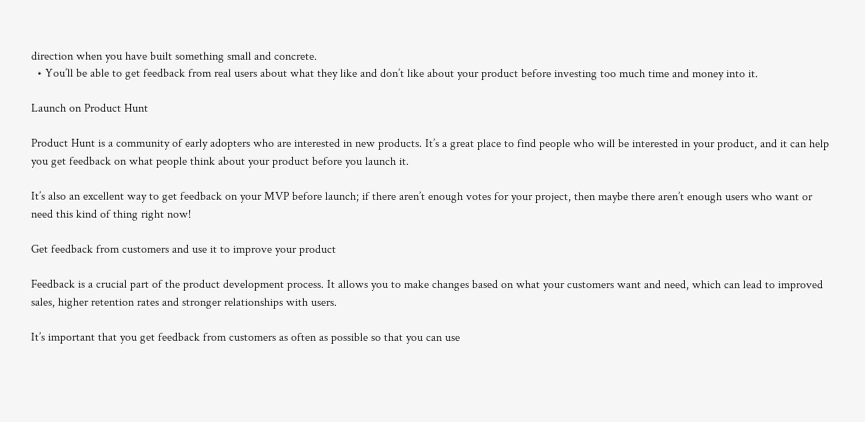direction when you have built something small and concrete.
  • You’ll be able to get feedback from real users about what they like and don’t like about your product before investing too much time and money into it.

Launch on Product Hunt

Product Hunt is a community of early adopters who are interested in new products. It’s a great place to find people who will be interested in your product, and it can help you get feedback on what people think about your product before you launch it.

It’s also an excellent way to get feedback on your MVP before launch; if there aren’t enough votes for your project, then maybe there aren’t enough users who want or need this kind of thing right now!

Get feedback from customers and use it to improve your product

Feedback is a crucial part of the product development process. It allows you to make changes based on what your customers want and need, which can lead to improved sales, higher retention rates and stronger relationships with users.

It’s important that you get feedback from customers as often as possible so that you can use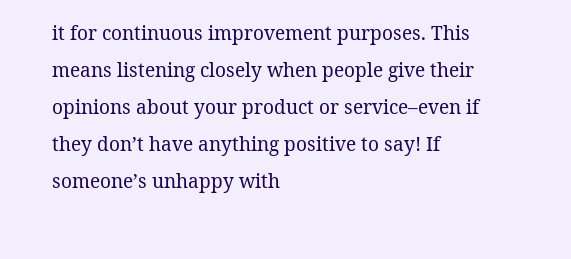it for continuous improvement purposes. This means listening closely when people give their opinions about your product or service–even if they don’t have anything positive to say! If someone’s unhappy with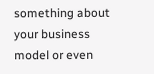something about your business model or even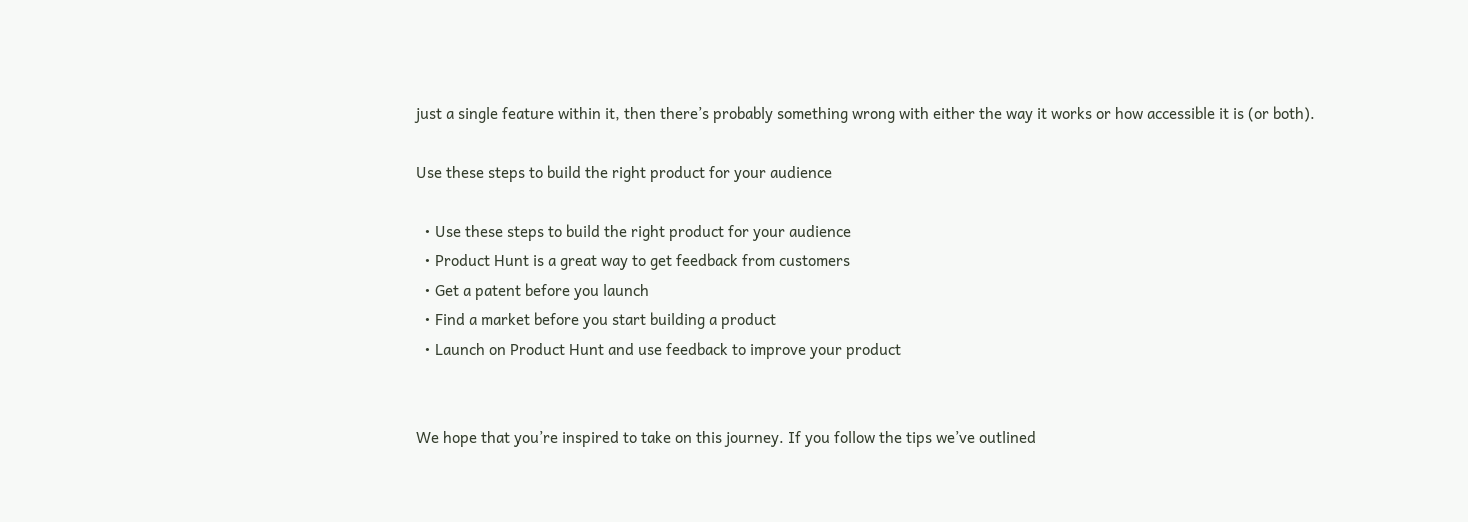just a single feature within it, then there’s probably something wrong with either the way it works or how accessible it is (or both).

Use these steps to build the right product for your audience

  • Use these steps to build the right product for your audience
  • Product Hunt is a great way to get feedback from customers
  • Get a patent before you launch
  • Find a market before you start building a product
  • Launch on Product Hunt and use feedback to improve your product


We hope that you’re inspired to take on this journey. If you follow the tips we’ve outlined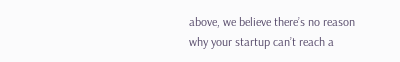above, we believe there’s no reason why your startup can’t reach a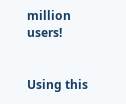million users!


Using this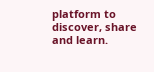platform to discover, share and learn.